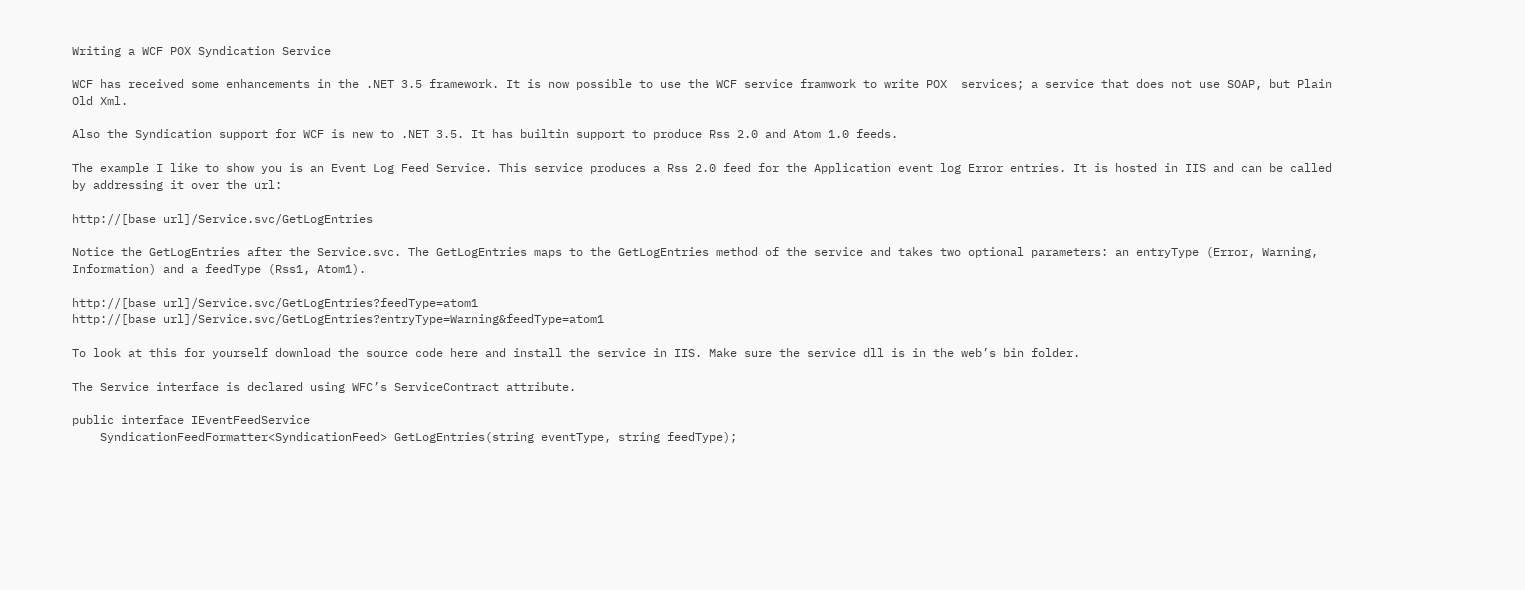Writing a WCF POX Syndication Service

WCF has received some enhancements in the .NET 3.5 framework. It is now possible to use the WCF service framwork to write POX  services; a service that does not use SOAP, but Plain Old Xml.

Also the Syndication support for WCF is new to .NET 3.5. It has builtin support to produce Rss 2.0 and Atom 1.0 feeds.

The example I like to show you is an Event Log Feed Service. This service produces a Rss 2.0 feed for the Application event log Error entries. It is hosted in IIS and can be called by addressing it over the url:

http://[base url]/Service.svc/GetLogEntries

Notice the GetLogEntries after the Service.svc. The GetLogEntries maps to the GetLogEntries method of the service and takes two optional parameters: an entryType (Error, Warning, Information) and a feedType (Rss1, Atom1).

http://[base url]/Service.svc/GetLogEntries?feedType=atom1
http://[base url]/Service.svc/GetLogEntries?entryType=Warning&feedType=atom1

To look at this for yourself download the source code here and install the service in IIS. Make sure the service dll is in the web’s bin folder.

The Service interface is declared using WFC’s ServiceContract attribute.

public interface IEventFeedService
    SyndicationFeedFormatter<SyndicationFeed> GetLogEntries(string eventType, string feedType);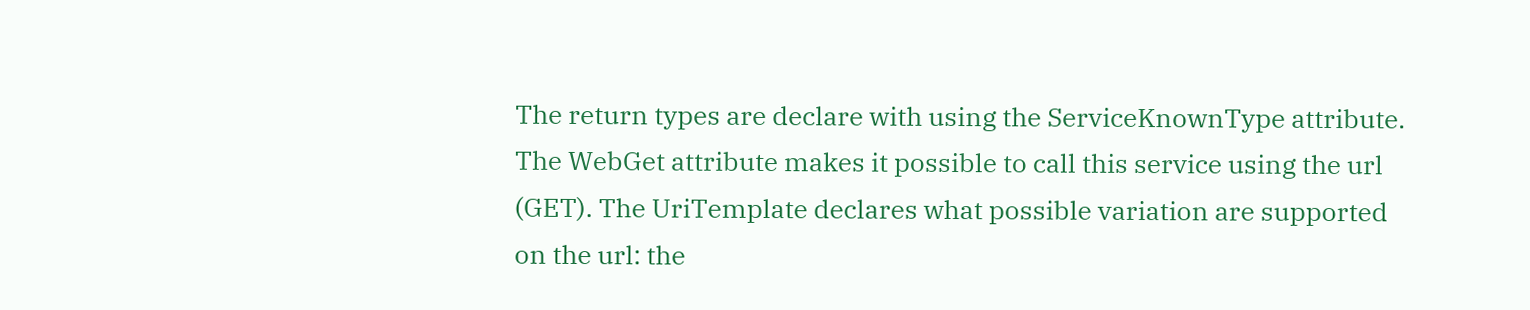The return types are declare with using the ServiceKnownType attribute. The WebGet attribute makes it possible to call this service using the url (GET). The UriTemplate declares what possible variation are supported on the url: the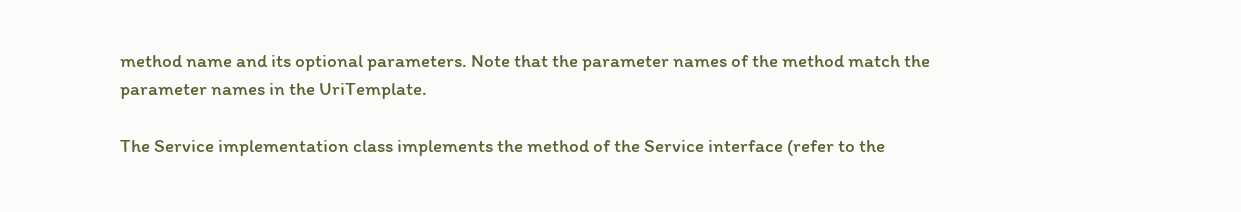method name and its optional parameters. Note that the parameter names of the method match the parameter names in the UriTemplate.

The Service implementation class implements the method of the Service interface (refer to the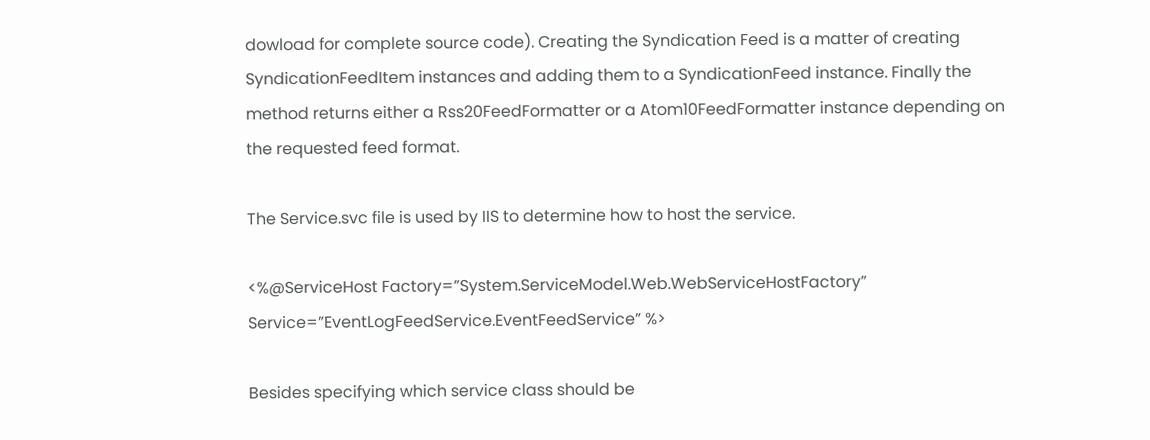dowload for complete source code). Creating the Syndication Feed is a matter of creating SyndicationFeedItem instances and adding them to a SyndicationFeed instance. Finally the method returns either a Rss20FeedFormatter or a Atom10FeedFormatter instance depending on the requested feed format.

The Service.svc file is used by IIS to determine how to host the service.

<%@ServiceHost Factory=”System.ServiceModel.Web.WebServiceHostFactory” Service=”EventLogFeedService.EventFeedService” %>

Besides specifying which service class should be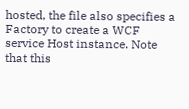hosted, the file also specifies a Factory to create a WCF service Host instance. Note that this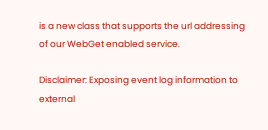is a new class that supports the url addressing of our WebGet enabled service.

Disclaimer: Exposing event log information to external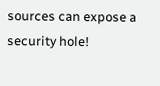sources can expose a security hole!